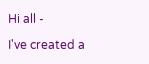Hi all -

I've created a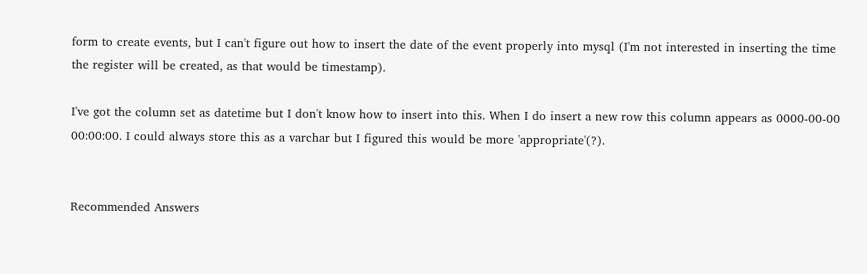form to create events, but I can't figure out how to insert the date of the event properly into mysql (I'm not interested in inserting the time the register will be created, as that would be timestamp).

I've got the column set as datetime but I don't know how to insert into this. When I do insert a new row this column appears as 0000-00-00 00:00:00. I could always store this as a varchar but I figured this would be more 'appropriate'(?).


Recommended Answers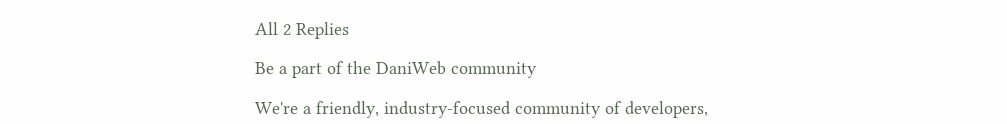All 2 Replies

Be a part of the DaniWeb community

We're a friendly, industry-focused community of developers,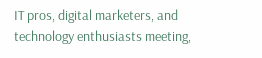IT pros, digital marketers, and technology enthusiasts meeting,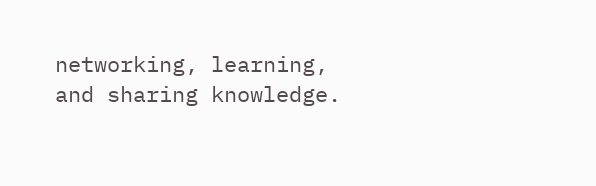networking, learning, and sharing knowledge.